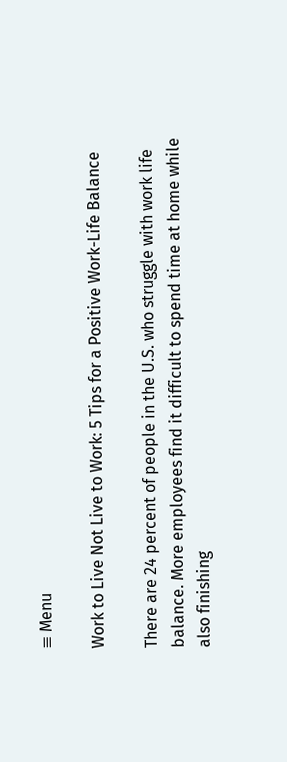≡ Menu

Work to Live Not Live to Work: 5 Tips for a Positive Work-Life Balance

There are 24 percent of people in the U.S. who struggle with work life balance. More employees find it difficult to spend time at home while also finishing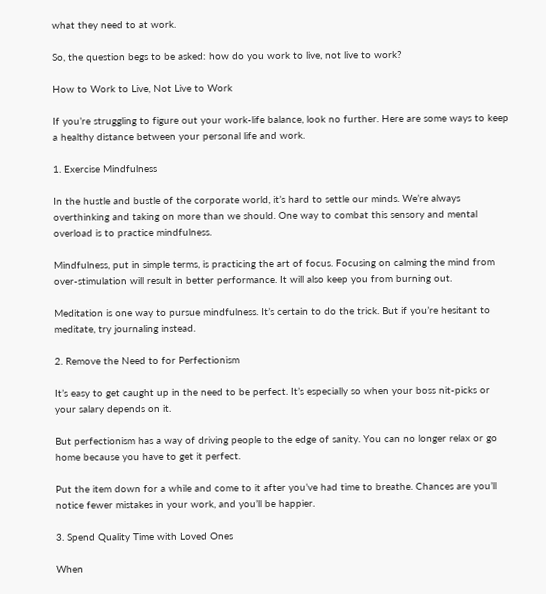what they need to at work.

So, the question begs to be asked: how do you work to live, not live to work?

How to Work to Live, Not Live to Work

If you’re struggling to figure out your work-life balance, look no further. Here are some ways to keep a healthy distance between your personal life and work.

1. Exercise Mindfulness

In the hustle and bustle of the corporate world, it’s hard to settle our minds. We’re always overthinking and taking on more than we should. One way to combat this sensory and mental overload is to practice mindfulness.

Mindfulness, put in simple terms, is practicing the art of focus. Focusing on calming the mind from over-stimulation will result in better performance. It will also keep you from burning out.

Meditation is one way to pursue mindfulness. It’s certain to do the trick. But if you’re hesitant to meditate, try journaling instead.

2. Remove the Need to for Perfectionism

It’s easy to get caught up in the need to be perfect. It’s especially so when your boss nit-picks or your salary depends on it.

But perfectionism has a way of driving people to the edge of sanity. You can no longer relax or go home because you have to get it perfect.

Put the item down for a while and come to it after you’ve had time to breathe. Chances are you’ll notice fewer mistakes in your work, and you’ll be happier.

3. Spend Quality Time with Loved Ones

When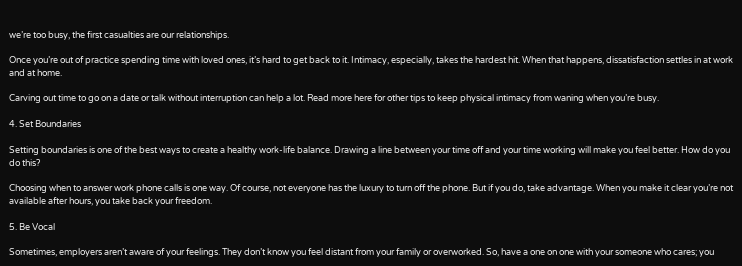we’re too busy, the first casualties are our relationships.

Once you’re out of practice spending time with loved ones, it’s hard to get back to it. Intimacy, especially, takes the hardest hit. When that happens, dissatisfaction settles in at work and at home.

Carving out time to go on a date or talk without interruption can help a lot. Read more here for other tips to keep physical intimacy from waning when you’re busy.

4. Set Boundaries

Setting boundaries is one of the best ways to create a healthy work-life balance. Drawing a line between your time off and your time working will make you feel better. How do you do this?

Choosing when to answer work phone calls is one way. Of course, not everyone has the luxury to turn off the phone. But if you do, take advantage. When you make it clear you’re not available after hours, you take back your freedom.

5. Be Vocal

Sometimes, employers aren’t aware of your feelings. They don’t know you feel distant from your family or overworked. So, have a one on one with your someone who cares; you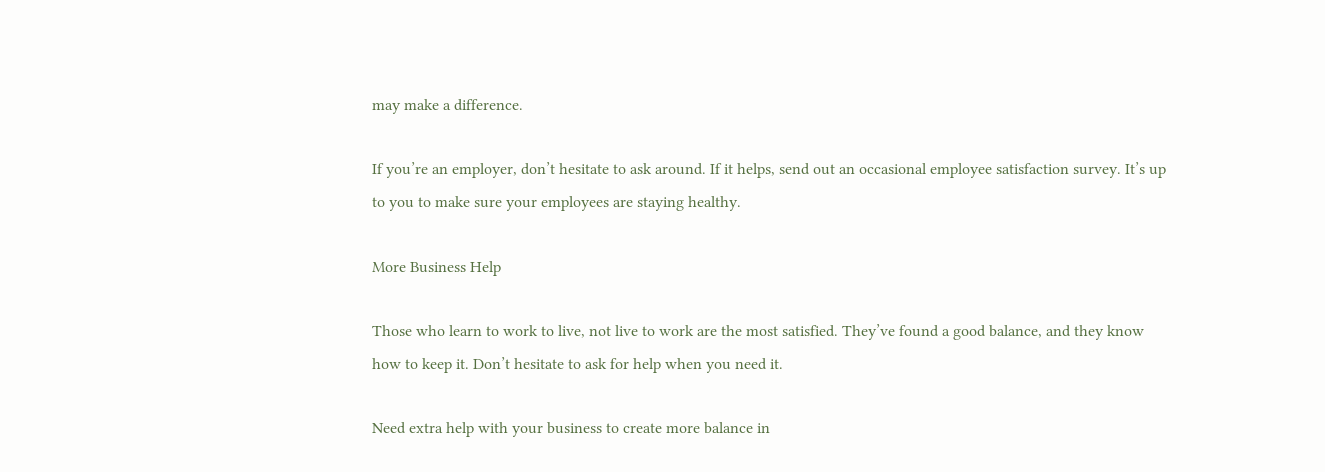may make a difference.

If you’re an employer, don’t hesitate to ask around. If it helps, send out an occasional employee satisfaction survey. It’s up to you to make sure your employees are staying healthy.

More Business Help

Those who learn to work to live, not live to work are the most satisfied. They’ve found a good balance, and they know how to keep it. Don’t hesitate to ask for help when you need it.

Need extra help with your business to create more balance in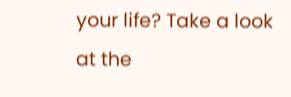your life? Take a look at the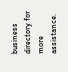business directory for more assistance.